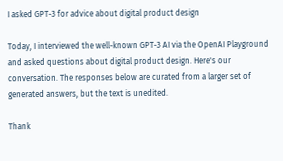I asked GPT-3 for advice about digital product design

Today, I interviewed the well-known GPT-3 AI via the OpenAI Playground and asked questions about digital product design. Here's our conversation. The responses below are curated from a larger set of generated answers, but the text is unedited.

Thank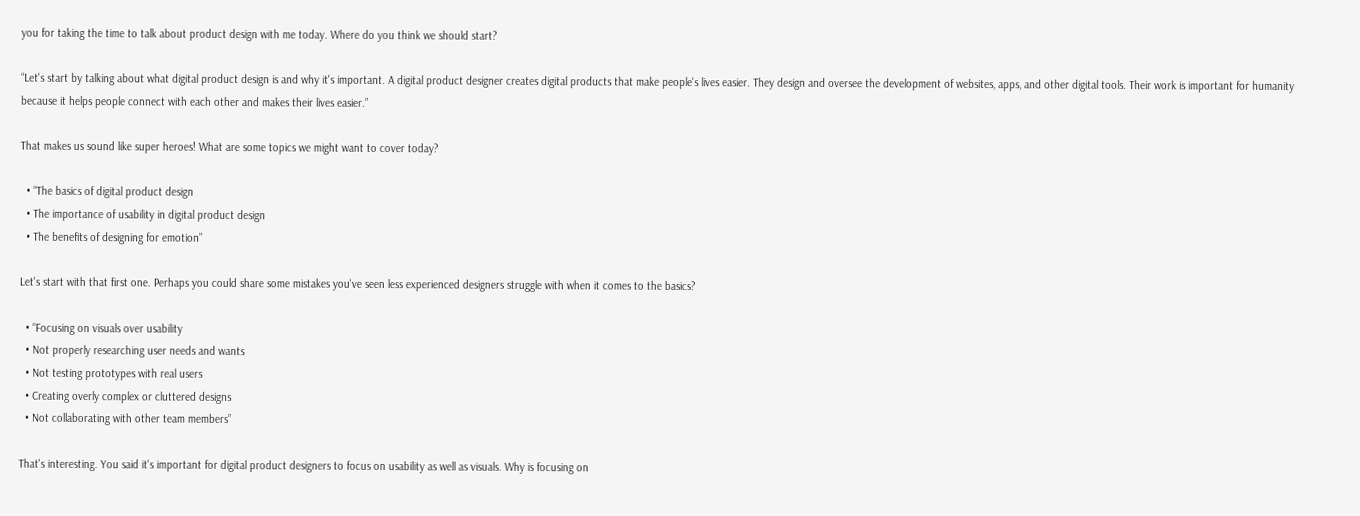you for taking the time to talk about product design with me today. Where do you think we should start?

“Let's start by talking about what digital product design is and why it's important. A digital product designer creates digital products that make people's lives easier. They design and oversee the development of websites, apps, and other digital tools. Their work is important for humanity because it helps people connect with each other and makes their lives easier.”

That makes us sound like super heroes! What are some topics we might want to cover today?

  • “The basics of digital product design
  • The importance of usability in digital product design
  • The benefits of designing for emotion”

Let's start with that first one. Perhaps you could share some mistakes you've seen less experienced designers struggle with when it comes to the basics?

  • “Focusing on visuals over usability
  • Not properly researching user needs and wants
  • Not testing prototypes with real users
  • Creating overly complex or cluttered designs
  • Not collaborating with other team members”

That's interesting. You said it's important for digital product designers to focus on usability as well as visuals. Why is focusing on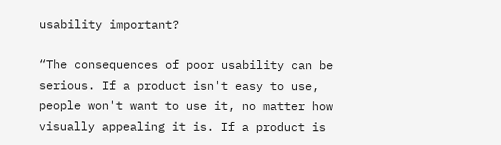usability important?

“The consequences of poor usability can be serious. If a product isn't easy to use, people won't want to use it, no matter how visually appealing it is. If a product is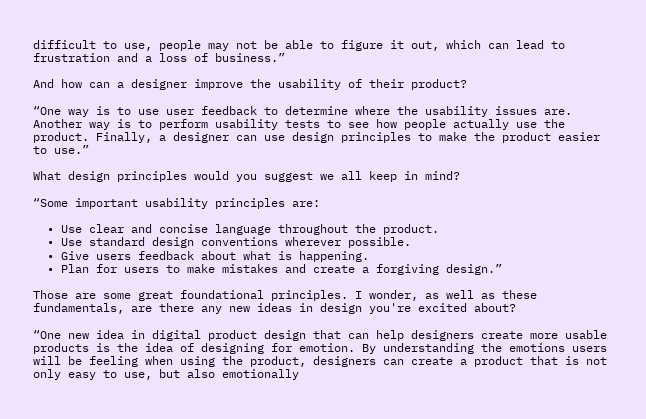difficult to use, people may not be able to figure it out, which can lead to frustration and a loss of business.”

And how can a designer improve the usability of their product?

“One way is to use user feedback to determine where the usability issues are. Another way is to perform usability tests to see how people actually use the product. Finally, a designer can use design principles to make the product easier to use.”

What design principles would you suggest we all keep in mind?

“Some important usability principles are:

  • Use clear and concise language throughout the product.
  • Use standard design conventions wherever possible.
  • Give users feedback about what is happening.
  • Plan for users to make mistakes and create a forgiving design.”

Those are some great foundational principles. I wonder, as well as these fundamentals, are there any new ideas in design you're excited about?

“One new idea in digital product design that can help designers create more usable products is the idea of designing for emotion. By understanding the emotions users will be feeling when using the product, designers can create a product that is not only easy to use, but also emotionally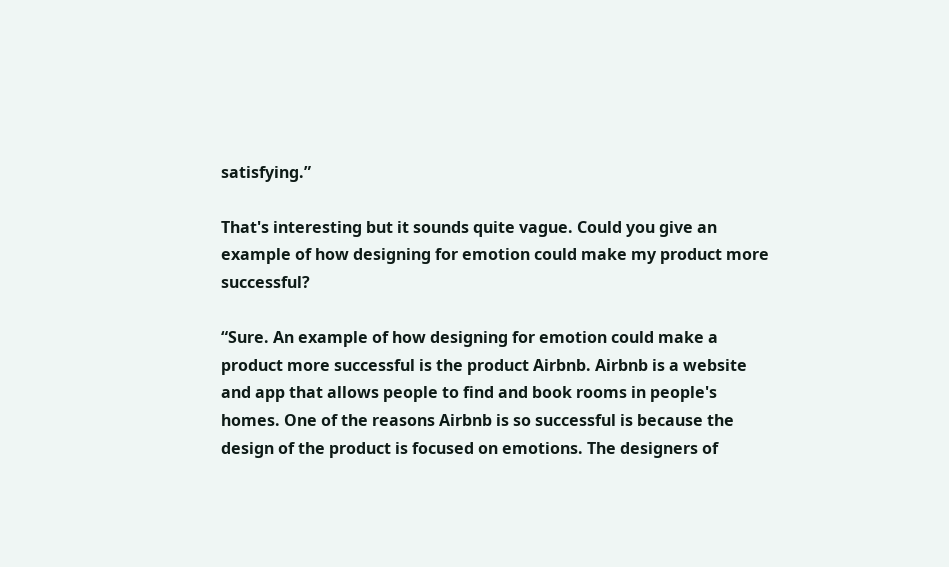satisfying.”

That's interesting but it sounds quite vague. Could you give an example of how designing for emotion could make my product more successful?

“Sure. An example of how designing for emotion could make a product more successful is the product Airbnb. Airbnb is a website and app that allows people to find and book rooms in people's homes. One of the reasons Airbnb is so successful is because the design of the product is focused on emotions. The designers of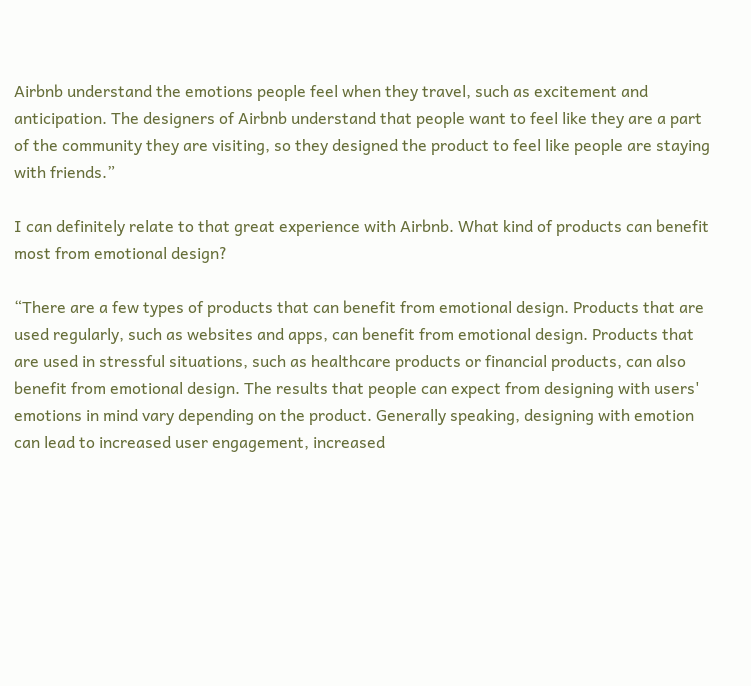Airbnb understand the emotions people feel when they travel, such as excitement and anticipation. The designers of Airbnb understand that people want to feel like they are a part of the community they are visiting, so they designed the product to feel like people are staying with friends.”

I can definitely relate to that great experience with Airbnb. What kind of products can benefit most from emotional design?

“There are a few types of products that can benefit from emotional design. Products that are used regularly, such as websites and apps, can benefit from emotional design. Products that are used in stressful situations, such as healthcare products or financial products, can also benefit from emotional design. The results that people can expect from designing with users' emotions in mind vary depending on the product. Generally speaking, designing with emotion can lead to increased user engagement, increased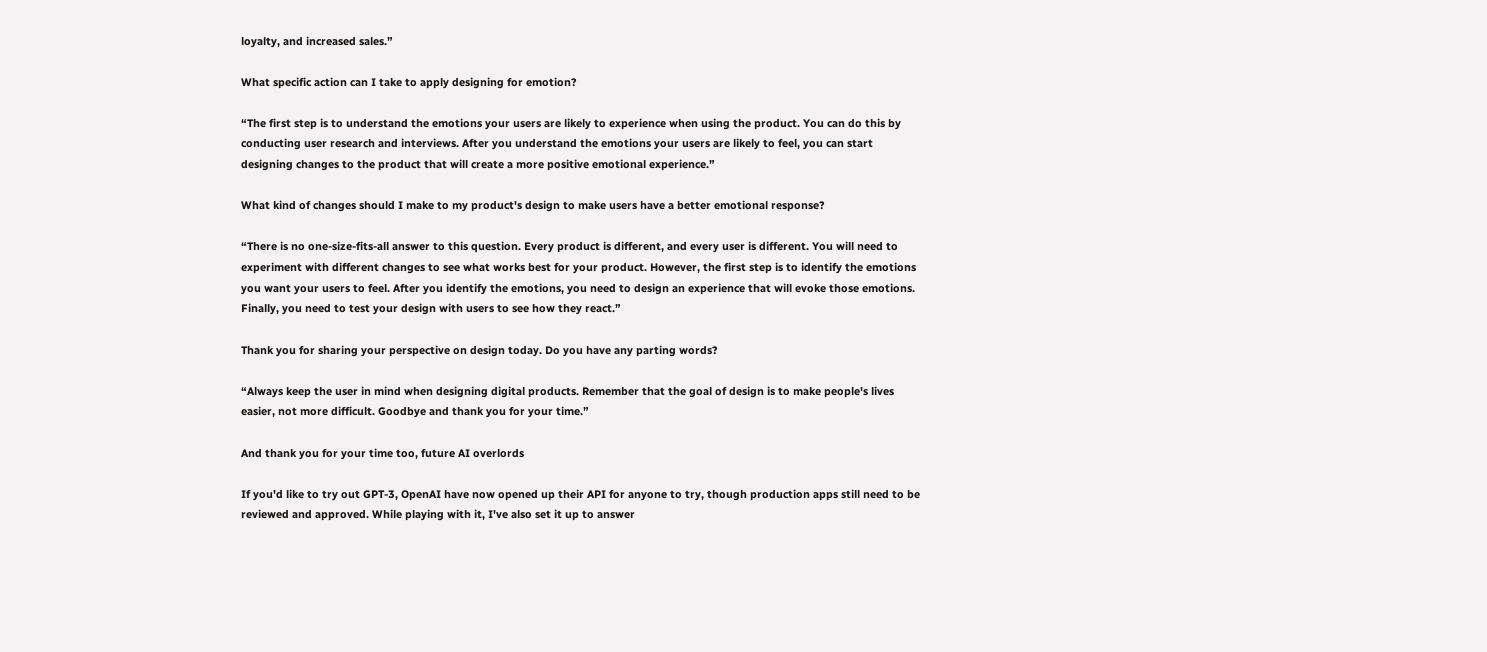loyalty, and increased sales.”

What specific action can I take to apply designing for emotion?

“The first step is to understand the emotions your users are likely to experience when using the product. You can do this by conducting user research and interviews. After you understand the emotions your users are likely to feel, you can start designing changes to the product that will create a more positive emotional experience.”

What kind of changes should I make to my product's design to make users have a better emotional response?

“There is no one-size-fits-all answer to this question. Every product is different, and every user is different. You will need to experiment with different changes to see what works best for your product. However, the first step is to identify the emotions you want your users to feel. After you identify the emotions, you need to design an experience that will evoke those emotions. Finally, you need to test your design with users to see how they react.”

Thank you for sharing your perspective on design today. Do you have any parting words?

“Always keep the user in mind when designing digital products. Remember that the goal of design is to make people's lives easier, not more difficult. Goodbye and thank you for your time.”

And thank you for your time too, future AI overlords

If you'd like to try out GPT-3, OpenAI have now opened up their API for anyone to try, though production apps still need to be reviewed and approved. While playing with it, I've also set it up to answer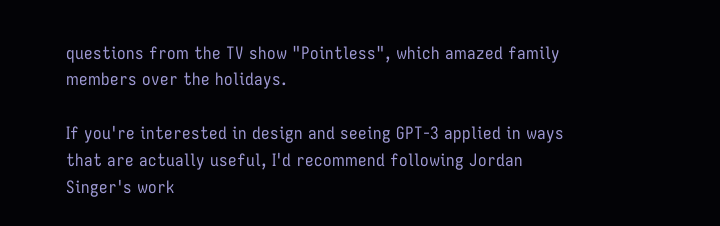questions from the TV show "Pointless", which amazed family members over the holidays.

If you're interested in design and seeing GPT-3 applied in ways that are actually useful, I'd recommend following Jordan Singer's work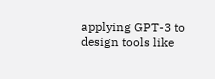applying GPT-3 to design tools like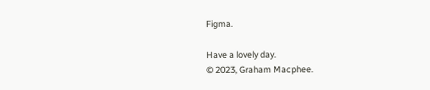Figma.

Have a lovely day.
© 2023, Graham Macphee.